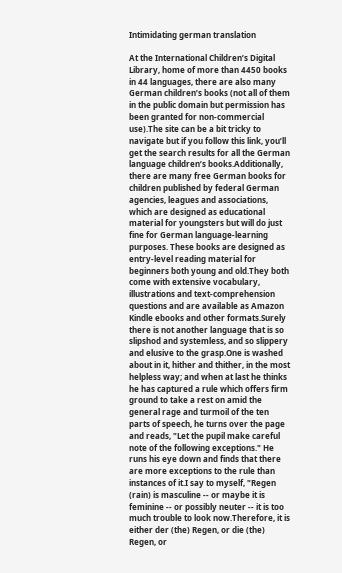Intimidating german translation

At the International Children’s Digital Library, home of more than 4450 books in 44 languages, there are also many German children’s books (not all of them in the public domain but permission has been granted for non-commercial use).The site can be a bit tricky to navigate but if you follow this link, you’ll get the search results for all the German language children’s books.Additionally, there are many free German books for children published by federal German agencies, leagues and associations, which are designed as educational material for youngsters but will do just fine for German language-learning purposes. These books are designed as entry-level reading material for beginners both young and old.They both come with extensive vocabulary, illustrations and text-comprehension questions and are available as Amazon Kindle ebooks and other formats.Surely there is not another language that is so slipshod and systemless, and so slippery and elusive to the grasp.One is washed about in it, hither and thither, in the most helpless way; and when at last he thinks he has captured a rule which offers firm ground to take a rest on amid the general rage and turmoil of the ten parts of speech, he turns over the page and reads, "Let the pupil make careful note of the following exceptions." He runs his eye down and finds that there are more exceptions to the rule than instances of it.I say to myself, "Regen (rain) is masculine -- or maybe it is feminine -- or possibly neuter -- it is too much trouble to look now.Therefore, it is either der (the) Regen, or die (the) Regen, or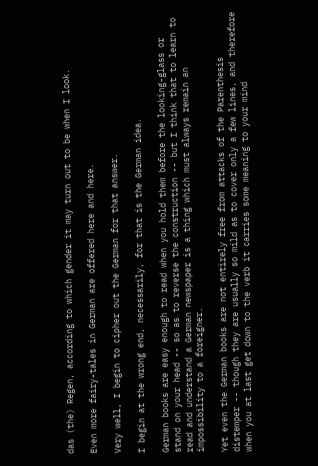das (the) Regen, according to which gender it may turn out to be when I look.

Even more fairy-tales in German are offered here and here.

Very well, I begin to cipher out the German for that answer.

I begin at the wrong end, necessarily, for that is the German idea.

German books are easy enough to read when you hold them before the looking-glass or stand on your head -- so as to reverse the construction -- but I think that to learn to read and understand a German newspaper is a thing which must always remain an impossibility to a foreigner.

Yet even the German books are not entirely free from attacks of the Parenthesis distemper -- though they are usually so mild as to cover only a few lines, and therefore when you at last get down to the verb it carries some meaning to your mind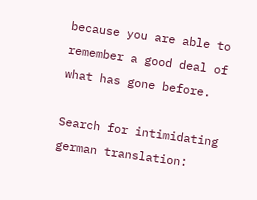because you are able to remember a good deal of what has gone before.

Search for intimidating german translation: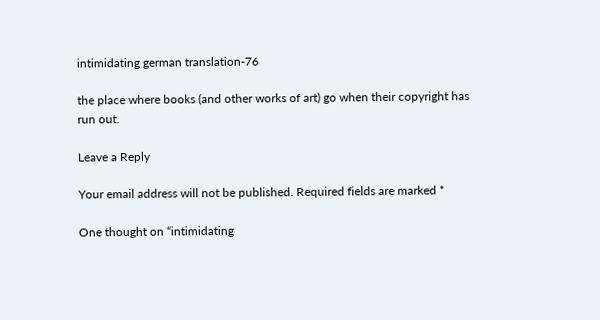intimidating german translation-76

the place where books (and other works of art) go when their copyright has run out.

Leave a Reply

Your email address will not be published. Required fields are marked *

One thought on “intimidating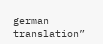german translation”